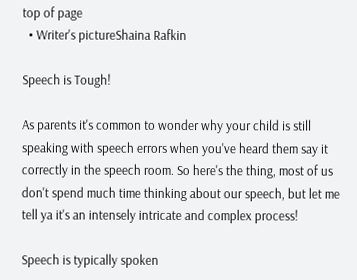top of page
  • Writer's pictureShaina Rafkin

Speech is Tough!

As parents it's common to wonder why your child is still speaking with speech errors when you've heard them say it correctly in the speech room. So here's the thing, most of us don't spend much time thinking about our speech, but let me tell ya it's an intensely intricate and complex process!

Speech is typically spoken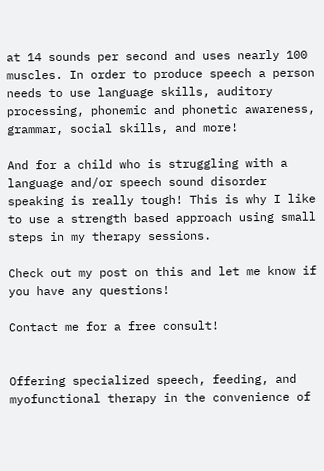at 14 sounds per second and uses nearly 100 muscles. In order to produce speech a person needs to use language skills, auditory processing, phonemic and phonetic awareness, grammar, social skills, and more!

And for a child who is struggling with a language and/or speech sound disorder speaking is really tough! This is why I like to use a strength based approach using small steps in my therapy sessions.

Check out my post on this and let me know if you have any questions!

Contact me for a free consult!


Offering specialized speech, feeding, and myofunctional therapy in the convenience of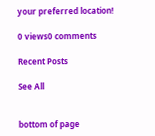your preferred location!

0 views0 comments

Recent Posts

See All


bottom of page